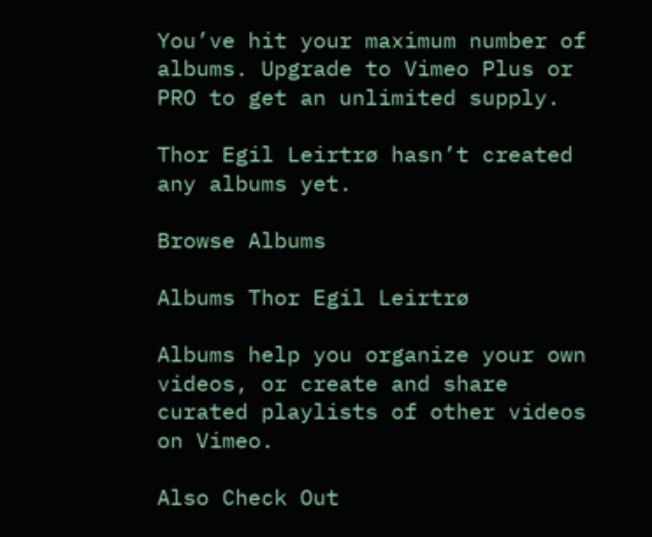You’ve hit your maximum number of albums. Upgrade to Vimeo Plus or PRO to get an unlimited supply.

Thor Egil Leirtrø hasn’t created any albums yet.

Browse Albums

Albums Thor Egil Leirtrø

Albums help you organize your own videos, or create and share curated playlists of other videos on Vimeo.

Also Check Out